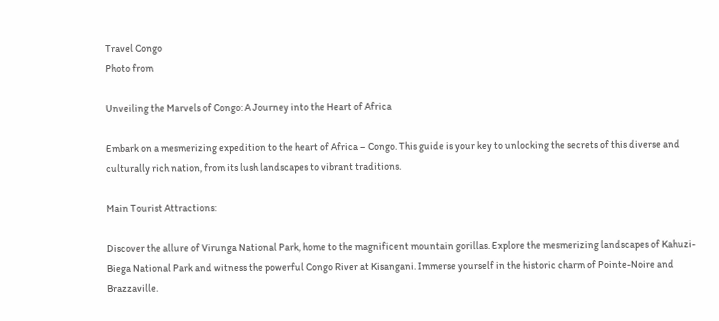Travel Congo
Photo from

Unveiling the Marvels of Congo: A Journey into the Heart of Africa

Embark on a mesmerizing expedition to the heart of Africa – Congo. This guide is your key to unlocking the secrets of this diverse and culturally rich nation, from its lush landscapes to vibrant traditions.

Main Tourist Attractions:

Discover the allure of Virunga National Park, home to the magnificent mountain gorillas. Explore the mesmerizing landscapes of Kahuzi-Biega National Park and witness the powerful Congo River at Kisangani. Immerse yourself in the historic charm of Pointe-Noire and Brazzaville.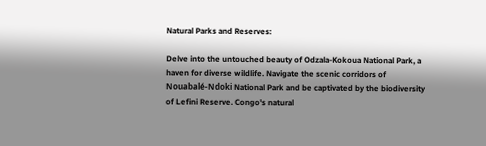Natural Parks and Reserves:

Delve into the untouched beauty of Odzala-Kokoua National Park, a haven for diverse wildlife. Navigate the scenic corridors of Nouabalé-Ndoki National Park and be captivated by the biodiversity of Lefini Reserve. Congo's natural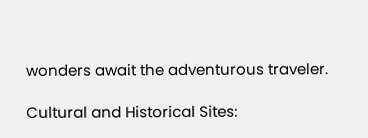wonders await the adventurous traveler.

Cultural and Historical Sites: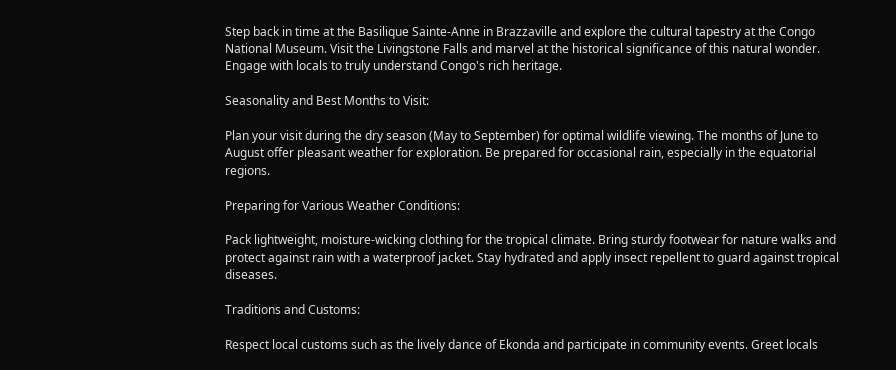Step back in time at the Basilique Sainte-Anne in Brazzaville and explore the cultural tapestry at the Congo National Museum. Visit the Livingstone Falls and marvel at the historical significance of this natural wonder. Engage with locals to truly understand Congo's rich heritage.

Seasonality and Best Months to Visit:

Plan your visit during the dry season (May to September) for optimal wildlife viewing. The months of June to August offer pleasant weather for exploration. Be prepared for occasional rain, especially in the equatorial regions.

Preparing for Various Weather Conditions:

Pack lightweight, moisture-wicking clothing for the tropical climate. Bring sturdy footwear for nature walks and protect against rain with a waterproof jacket. Stay hydrated and apply insect repellent to guard against tropical diseases.

Traditions and Customs:

Respect local customs such as the lively dance of Ekonda and participate in community events. Greet locals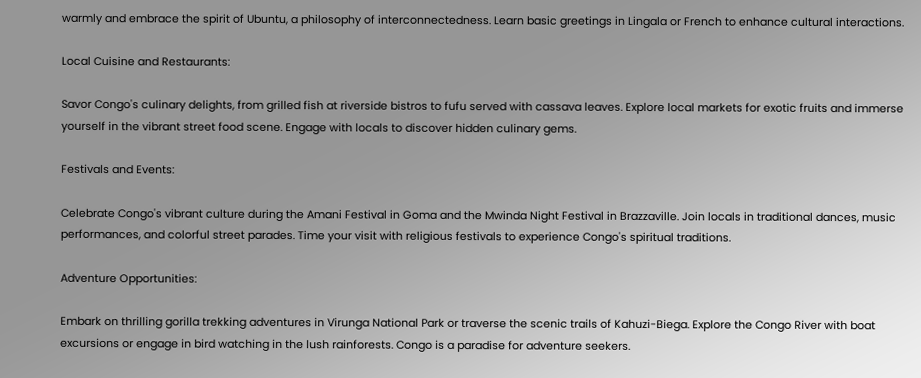warmly and embrace the spirit of Ubuntu, a philosophy of interconnectedness. Learn basic greetings in Lingala or French to enhance cultural interactions.

Local Cuisine and Restaurants:

Savor Congo's culinary delights, from grilled fish at riverside bistros to fufu served with cassava leaves. Explore local markets for exotic fruits and immerse yourself in the vibrant street food scene. Engage with locals to discover hidden culinary gems.

Festivals and Events:

Celebrate Congo's vibrant culture during the Amani Festival in Goma and the Mwinda Night Festival in Brazzaville. Join locals in traditional dances, music performances, and colorful street parades. Time your visit with religious festivals to experience Congo's spiritual traditions.

Adventure Opportunities:

Embark on thrilling gorilla trekking adventures in Virunga National Park or traverse the scenic trails of Kahuzi-Biega. Explore the Congo River with boat excursions or engage in bird watching in the lush rainforests. Congo is a paradise for adventure seekers.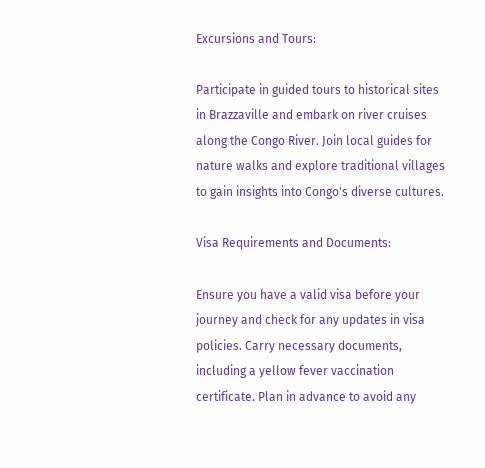Excursions and Tours:

Participate in guided tours to historical sites in Brazzaville and embark on river cruises along the Congo River. Join local guides for nature walks and explore traditional villages to gain insights into Congo's diverse cultures.

Visa Requirements and Documents:

Ensure you have a valid visa before your journey and check for any updates in visa policies. Carry necessary documents, including a yellow fever vaccination certificate. Plan in advance to avoid any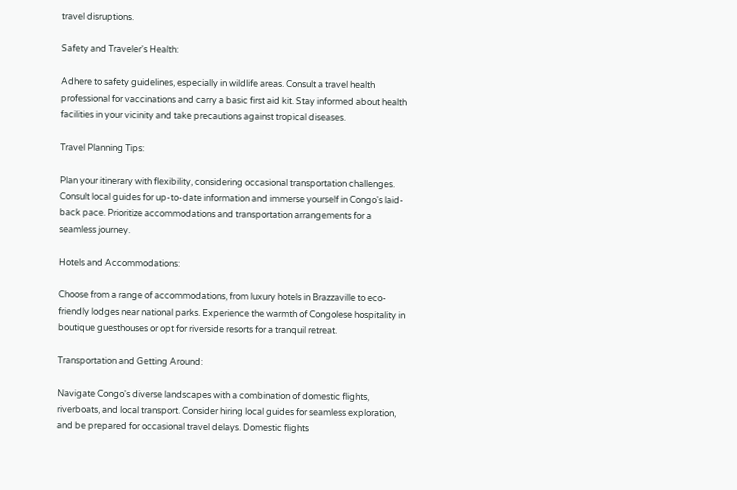travel disruptions.

Safety and Traveler's Health:

Adhere to safety guidelines, especially in wildlife areas. Consult a travel health professional for vaccinations and carry a basic first aid kit. Stay informed about health facilities in your vicinity and take precautions against tropical diseases.

Travel Planning Tips:

Plan your itinerary with flexibility, considering occasional transportation challenges. Consult local guides for up-to-date information and immerse yourself in Congo's laid-back pace. Prioritize accommodations and transportation arrangements for a seamless journey.

Hotels and Accommodations:

Choose from a range of accommodations, from luxury hotels in Brazzaville to eco-friendly lodges near national parks. Experience the warmth of Congolese hospitality in boutique guesthouses or opt for riverside resorts for a tranquil retreat.

Transportation and Getting Around:

Navigate Congo's diverse landscapes with a combination of domestic flights, riverboats, and local transport. Consider hiring local guides for seamless exploration, and be prepared for occasional travel delays. Domestic flights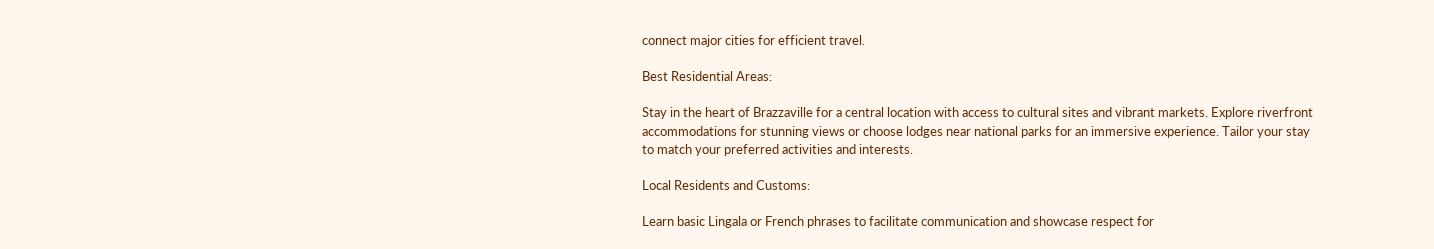connect major cities for efficient travel.

Best Residential Areas:

Stay in the heart of Brazzaville for a central location with access to cultural sites and vibrant markets. Explore riverfront accommodations for stunning views or choose lodges near national parks for an immersive experience. Tailor your stay to match your preferred activities and interests.

Local Residents and Customs:

Learn basic Lingala or French phrases to facilitate communication and showcase respect for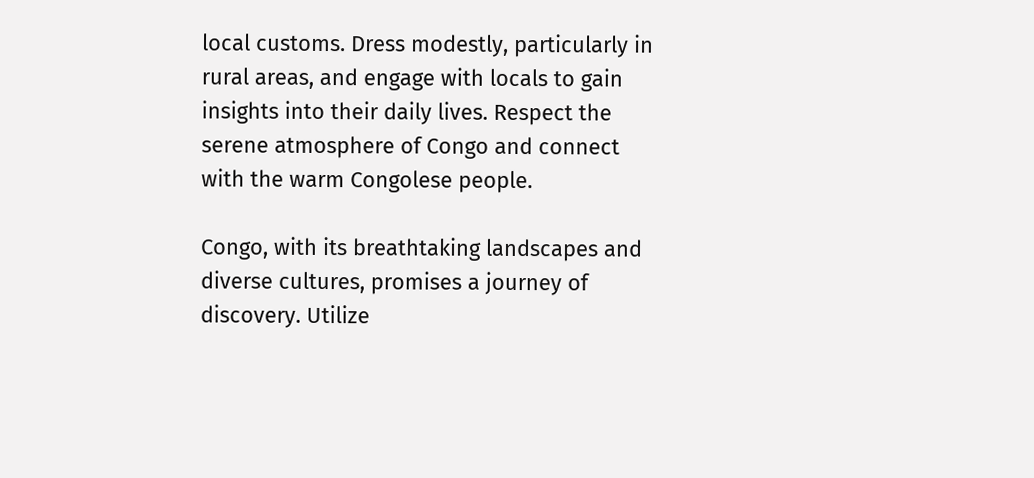local customs. Dress modestly, particularly in rural areas, and engage with locals to gain insights into their daily lives. Respect the serene atmosphere of Congo and connect with the warm Congolese people.

Congo, with its breathtaking landscapes and diverse cultures, promises a journey of discovery. Utilize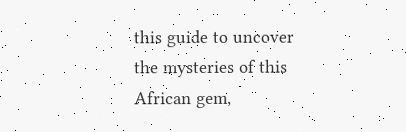this guide to uncover the mysteries of this African gem,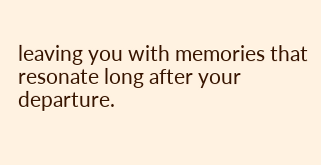leaving you with memories that resonate long after your departure.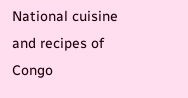National cuisine and recipes of Congo